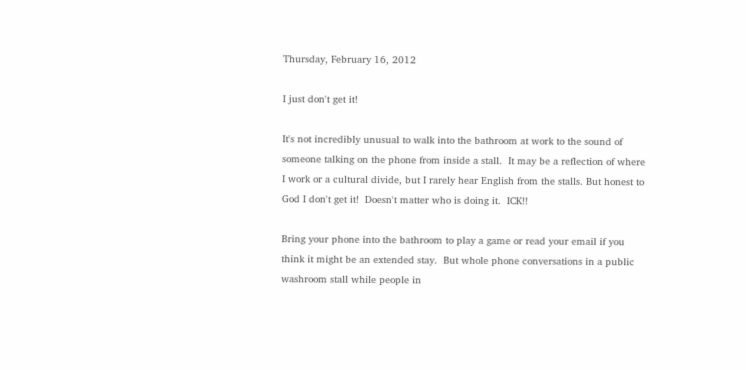Thursday, February 16, 2012

I just don't get it!

It's not incredibly unusual to walk into the bathroom at work to the sound of someone talking on the phone from inside a stall.  It may be a reflection of where I work or a cultural divide, but I rarely hear English from the stalls. But honest to God I don't get it!  Doesn't matter who is doing it.  ICK!!

Bring your phone into the bathroom to play a game or read your email if you think it might be an extended stay.  But whole phone conversations in a public washroom stall while people in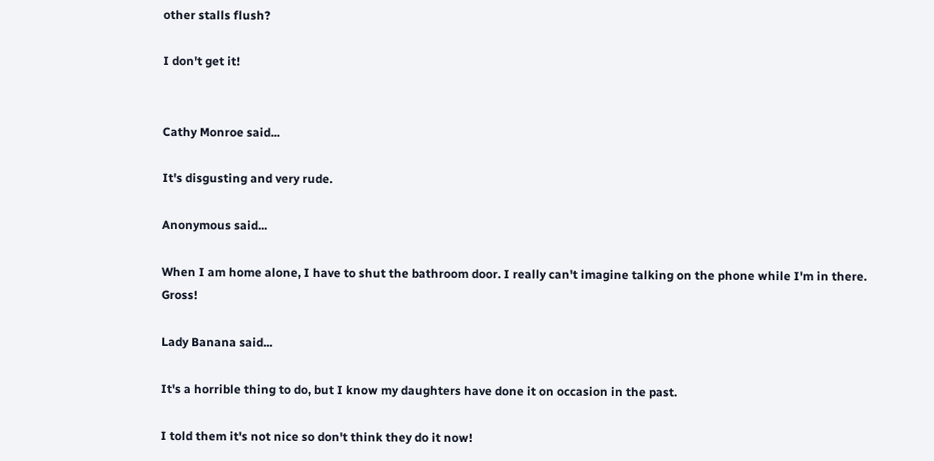other stalls flush?

I don't get it!


Cathy Monroe said...

It's disgusting and very rude.

Anonymous said...

When I am home alone, I have to shut the bathroom door. I really can't imagine talking on the phone while I'm in there. Gross!

Lady Banana said...

It's a horrible thing to do, but I know my daughters have done it on occasion in the past.

I told them it's not nice so don't think they do it now!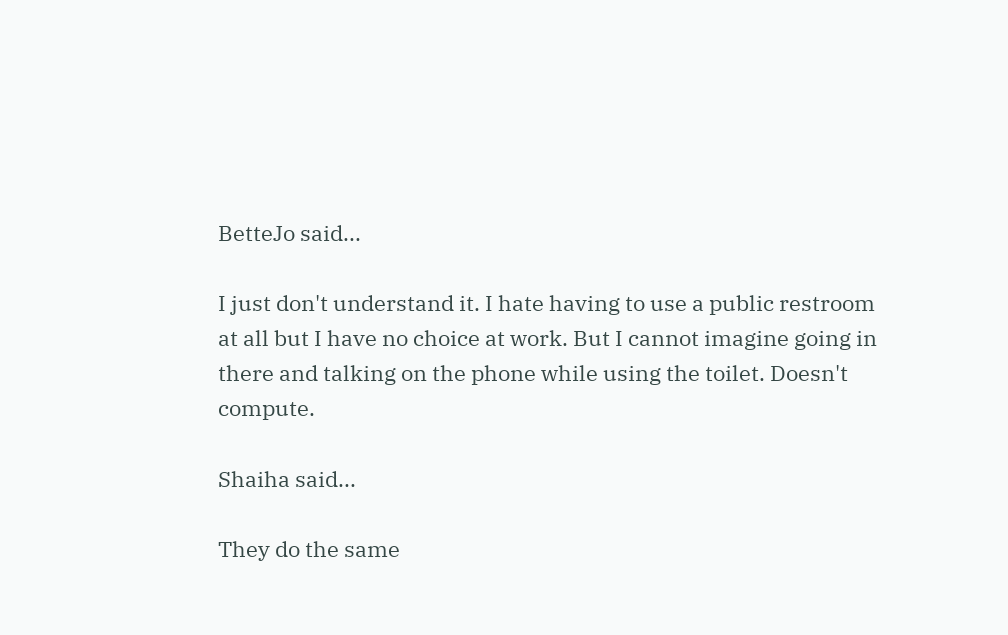BetteJo said...

I just don't understand it. I hate having to use a public restroom at all but I have no choice at work. But I cannot imagine going in there and talking on the phone while using the toilet. Doesn't compute.

Shaiha said...

They do the same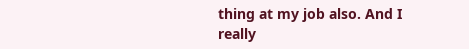thing at my job also. And I really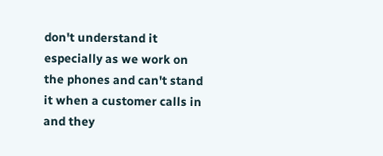don't understand it especially as we work on the phones and can't stand it when a customer calls in and they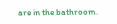are in the bathroom.